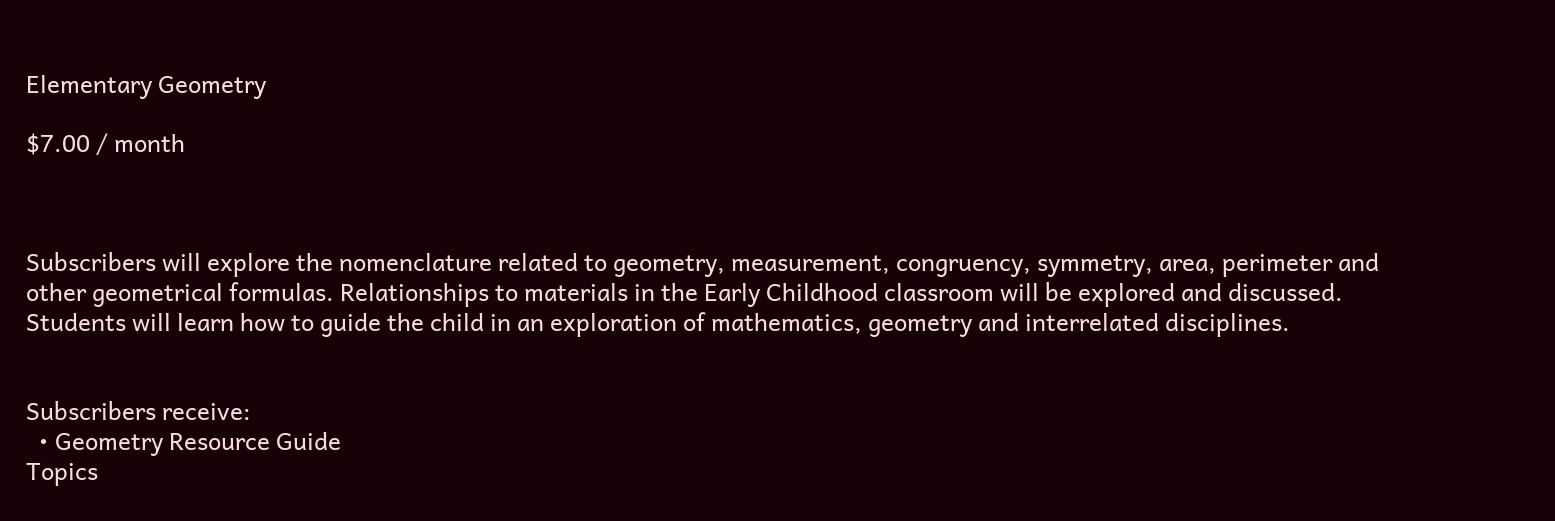Elementary Geometry

$7.00 / month



Subscribers will explore the nomenclature related to geometry, measurement, congruency, symmetry, area, perimeter and other geometrical formulas. Relationships to materials in the Early Childhood classroom will be explored and discussed. Students will learn how to guide the child in an exploration of mathematics, geometry and interrelated disciplines.


Subscribers receive:
  • Geometry Resource Guide
Topics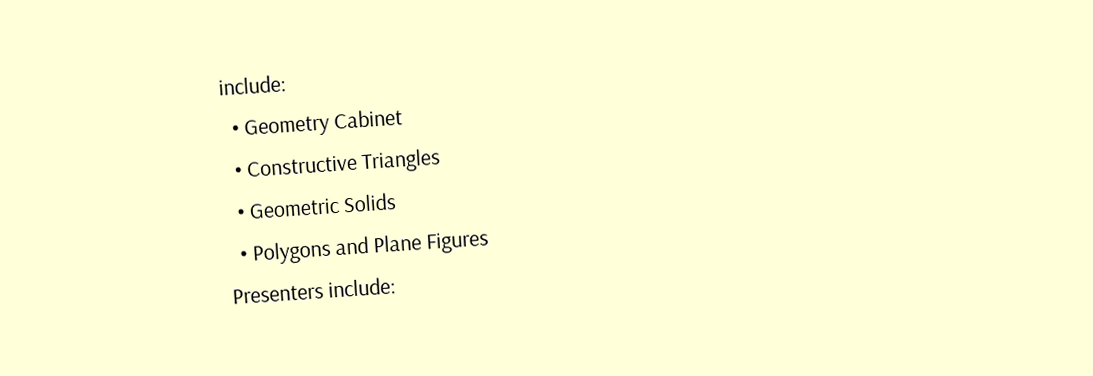include:
  • Geometry Cabinet
  • Constructive Triangles
  • Geometric Solids
  • Polygons and Plane Figures
Presenters include: